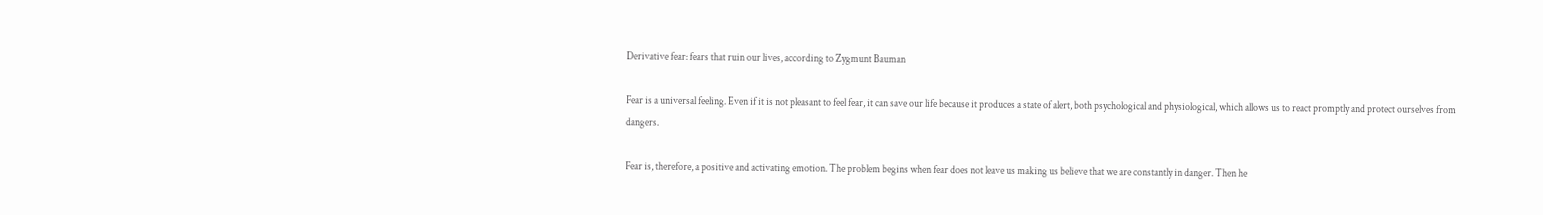Derivative fear: fears that ruin our lives, according to Zygmunt Bauman

Fear is a universal feeling. Even if it is not pleasant to feel fear, it can save our life because it produces a state of alert, both psychological and physiological, which allows us to react promptly and protect ourselves from dangers.

Fear is, therefore, a positive and activating emotion. The problem begins when fear does not leave us making us believe that we are constantly in danger. Then he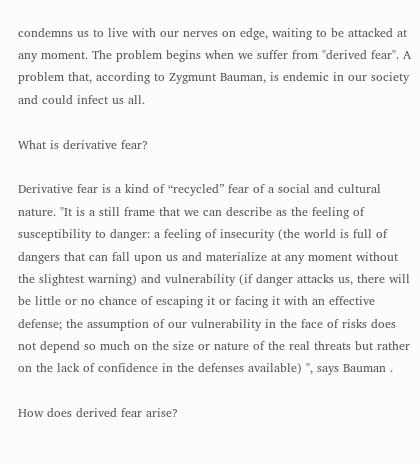condemns us to live with our nerves on edge, waiting to be attacked at any moment. The problem begins when we suffer from "derived fear". A problem that, according to Zygmunt Bauman, is endemic in our society and could infect us all.

What is derivative fear?

Derivative fear is a kind of “recycled” fear of a social and cultural nature. "It is a still frame that we can describe as the feeling of susceptibility to danger: a feeling of insecurity (the world is full of dangers that can fall upon us and materialize at any moment without the slightest warning) and vulnerability (if danger attacks us, there will be little or no chance of escaping it or facing it with an effective defense; the assumption of our vulnerability in the face of risks does not depend so much on the size or nature of the real threats but rather on the lack of confidence in the defenses available) ", says Bauman .

How does derived fear arise?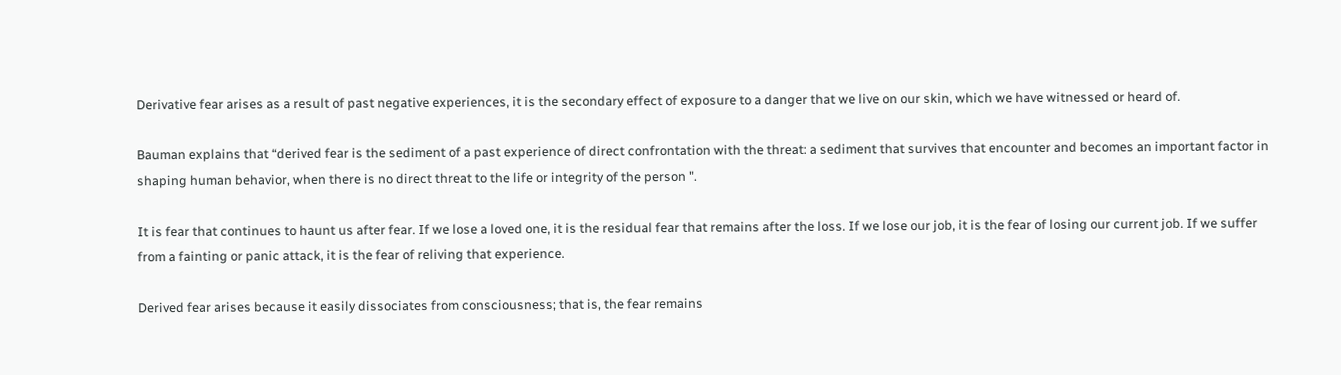Derivative fear arises as a result of past negative experiences, it is the secondary effect of exposure to a danger that we live on our skin, which we have witnessed or heard of.

Bauman explains that “derived fear is the sediment of a past experience of direct confrontation with the threat: a sediment that survives that encounter and becomes an important factor in shaping human behavior, when there is no direct threat to the life or integrity of the person ".

It is fear that continues to haunt us after fear. If we lose a loved one, it is the residual fear that remains after the loss. If we lose our job, it is the fear of losing our current job. If we suffer from a fainting or panic attack, it is the fear of reliving that experience.

Derived fear arises because it easily dissociates from consciousness; that is, the fear remains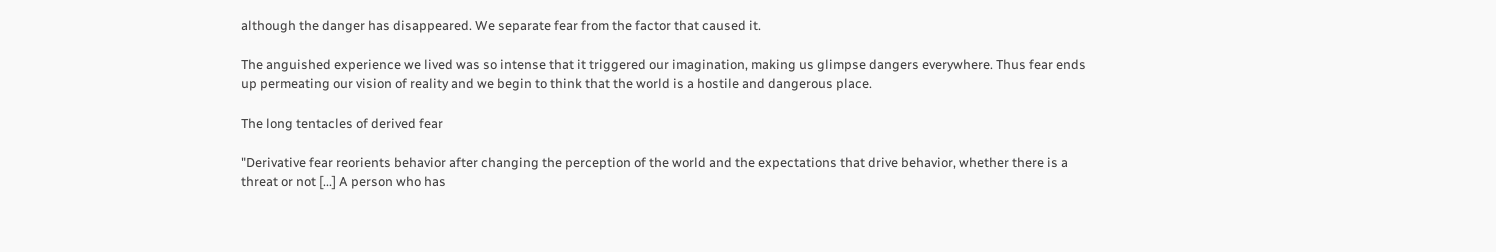although the danger has disappeared. We separate fear from the factor that caused it.

The anguished experience we lived was so intense that it triggered our imagination, making us glimpse dangers everywhere. Thus fear ends up permeating our vision of reality and we begin to think that the world is a hostile and dangerous place.

The long tentacles of derived fear

"Derivative fear reorients behavior after changing the perception of the world and the expectations that drive behavior, whether there is a threat or not [...] A person who has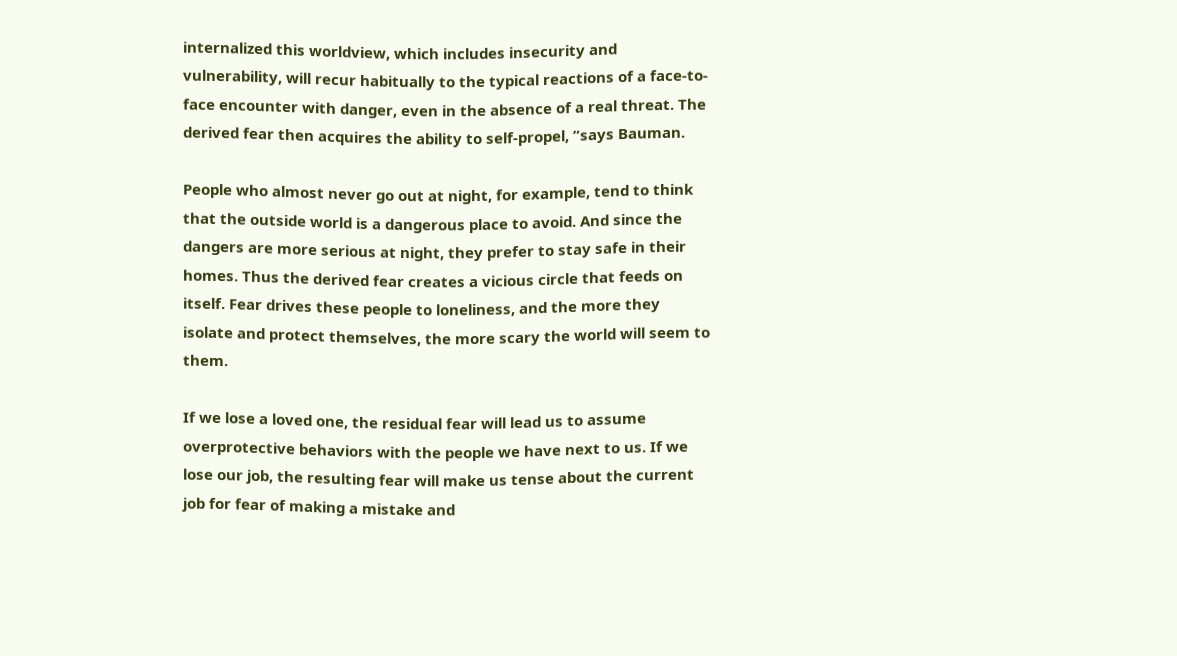internalized this worldview, which includes insecurity and vulnerability, will recur habitually to the typical reactions of a face-to-face encounter with danger, even in the absence of a real threat. The derived fear then acquires the ability to self-propel, ”says Bauman.

People who almost never go out at night, for example, tend to think that the outside world is a dangerous place to avoid. And since the dangers are more serious at night, they prefer to stay safe in their homes. Thus the derived fear creates a vicious circle that feeds on itself. Fear drives these people to loneliness, and the more they isolate and protect themselves, the more scary the world will seem to them.

If we lose a loved one, the residual fear will lead us to assume overprotective behaviors with the people we have next to us. If we lose our job, the resulting fear will make us tense about the current job for fear of making a mistake and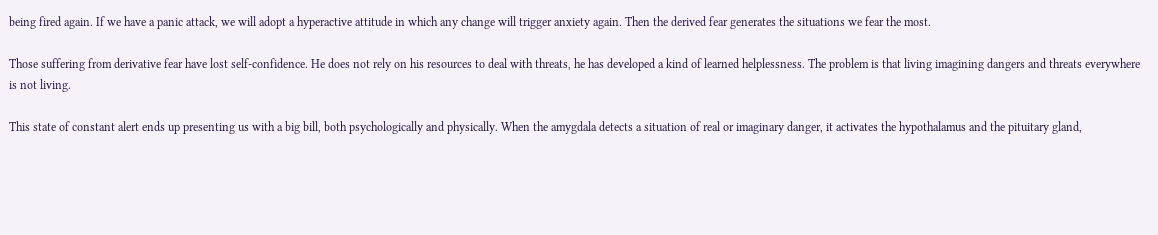being fired again. If we have a panic attack, we will adopt a hyperactive attitude in which any change will trigger anxiety again. Then the derived fear generates the situations we fear the most.

Those suffering from derivative fear have lost self-confidence. He does not rely on his resources to deal with threats, he has developed a kind of learned helplessness. The problem is that living imagining dangers and threats everywhere is not living.

This state of constant alert ends up presenting us with a big bill, both psychologically and physically. When the amygdala detects a situation of real or imaginary danger, it activates the hypothalamus and the pituitary gland,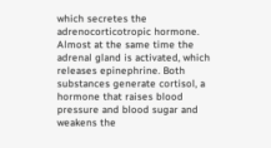which secretes the adrenocorticotropic hormone. Almost at the same time the adrenal gland is activated, which releases epinephrine. Both substances generate cortisol, a hormone that raises blood pressure and blood sugar and weakens the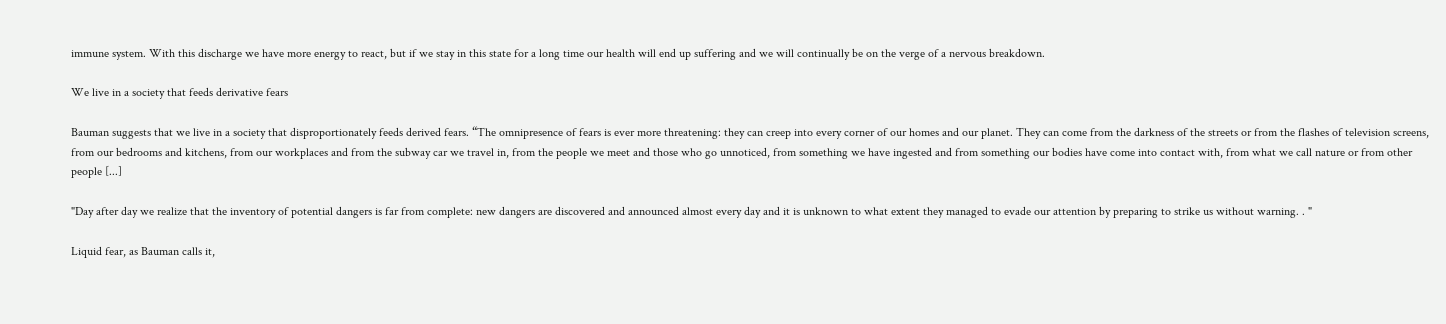immune system. With this discharge we have more energy to react, but if we stay in this state for a long time our health will end up suffering and we will continually be on the verge of a nervous breakdown.

We live in a society that feeds derivative fears

Bauman suggests that we live in a society that disproportionately feeds derived fears. “The omnipresence of fears is ever more threatening: they can creep into every corner of our homes and our planet. They can come from the darkness of the streets or from the flashes of television screens, from our bedrooms and kitchens, from our workplaces and from the subway car we travel in, from the people we meet and those who go unnoticed, from something we have ingested and from something our bodies have come into contact with, from what we call nature or from other people [...]

"Day after day we realize that the inventory of potential dangers is far from complete: new dangers are discovered and announced almost every day and it is unknown to what extent they managed to evade our attention by preparing to strike us without warning. . "

Liquid fear, as Bauman calls it,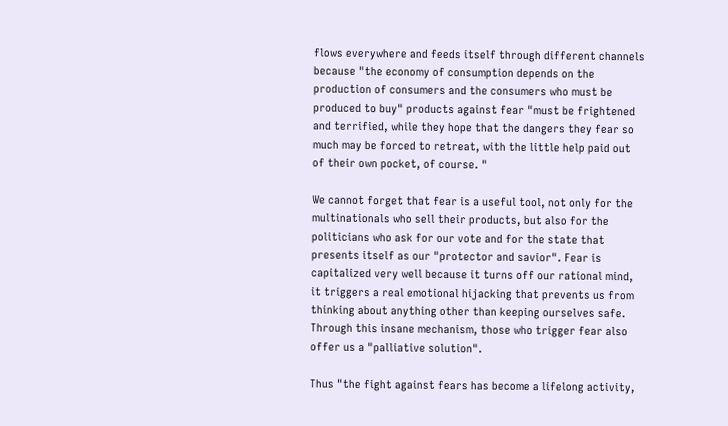flows everywhere and feeds itself through different channels because "the economy of consumption depends on the production of consumers and the consumers who must be produced to buy" products against fear "must be frightened and terrified, while they hope that the dangers they fear so much may be forced to retreat, with the little help paid out of their own pocket, of course. "

We cannot forget that fear is a useful tool, not only for the multinationals who sell their products, but also for the politicians who ask for our vote and for the state that presents itself as our "protector and savior". Fear is capitalized very well because it turns off our rational mind, it triggers a real emotional hijacking that prevents us from thinking about anything other than keeping ourselves safe. Through this insane mechanism, those who trigger fear also offer us a "palliative solution".

Thus "the fight against fears has become a lifelong activity,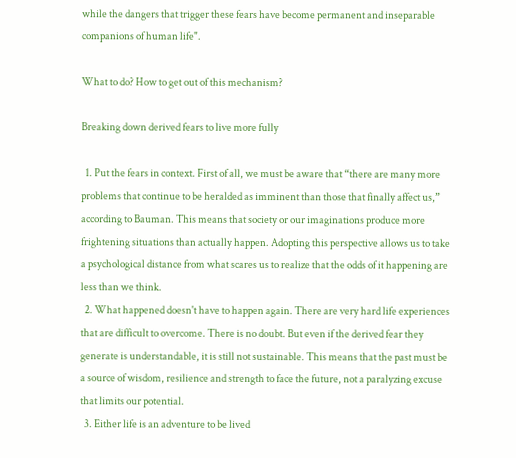while the dangers that trigger these fears have become permanent and inseparable companions of human life".

What to do? How to get out of this mechanism?

Breaking down derived fears to live more fully

  1. Put the fears in context. First of all, we must be aware that “there are many more problems that continue to be heralded as imminent than those that finally affect us,” according to Bauman. This means that society or our imaginations produce more frightening situations than actually happen. Adopting this perspective allows us to take a psychological distance from what scares us to realize that the odds of it happening are less than we think.
  2. What happened doesn't have to happen again. There are very hard life experiences that are difficult to overcome. There is no doubt. But even if the derived fear they generate is understandable, it is still not sustainable. This means that the past must be a source of wisdom, resilience and strength to face the future, not a paralyzing excuse that limits our potential.
  3. Either life is an adventure to be lived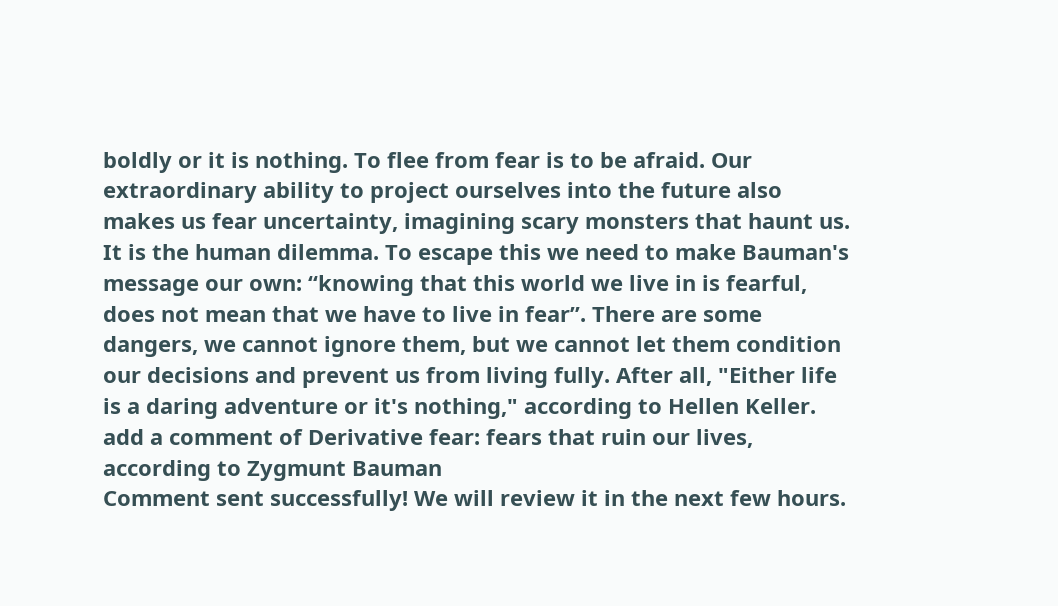boldly or it is nothing. To flee from fear is to be afraid. Our extraordinary ability to project ourselves into the future also makes us fear uncertainty, imagining scary monsters that haunt us. It is the human dilemma. To escape this we need to make Bauman's message our own: “knowing that this world we live in is fearful, does not mean that we have to live in fear”. There are some dangers, we cannot ignore them, but we cannot let them condition our decisions and prevent us from living fully. After all, "Either life is a daring adventure or it's nothing," according to Hellen Keller.
add a comment of Derivative fear: fears that ruin our lives, according to Zygmunt Bauman
Comment sent successfully! We will review it in the next few hours.